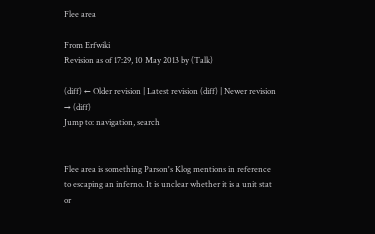Flee area

From Erfwiki
Revision as of 17:29, 10 May 2013 by (Talk)

(diff) ← Older revision | Latest revision (diff) | Newer revision → (diff)
Jump to: navigation, search


Flee area is something Parson's Klog mentions in reference to escaping an inferno. It is unclear whether it is a unit stat or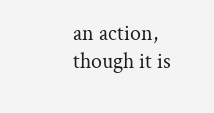an action, though it is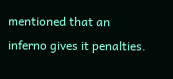mentioned that an inferno gives it penalties.